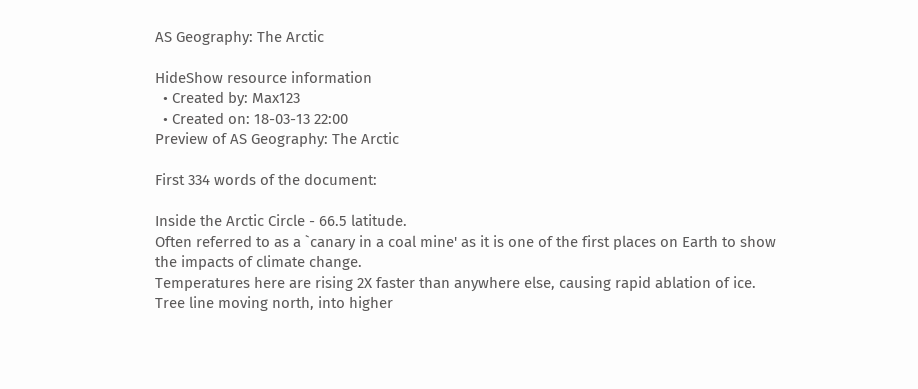AS Geography: The Arctic

HideShow resource information
  • Created by: Max123
  • Created on: 18-03-13 22:00
Preview of AS Geography: The Arctic

First 334 words of the document:

Inside the Arctic Circle - 66.5 latitude.
Often referred to as a `canary in a coal mine' as it is one of the first places on Earth to show
the impacts of climate change.
Temperatures here are rising 2X faster than anywhere else, causing rapid ablation of ice.
Tree line moving north, into higher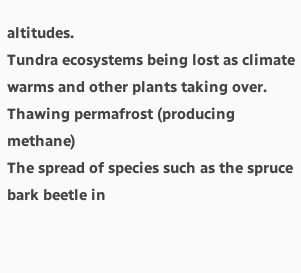altitudes.
Tundra ecosystems being lost as climate warms and other plants taking over.
Thawing permafrost (producing methane)
The spread of species such as the spruce bark beetle in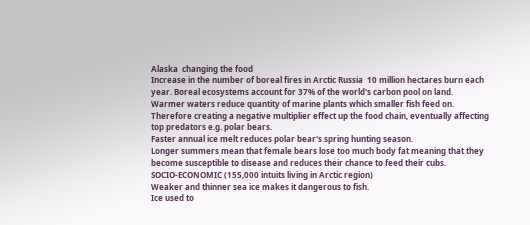Alaska  changing the food
Increase in the number of boreal fires in Arctic Russia  10 million hectares burn each
year. Boreal ecosystems account for 37% of the world's carbon pool on land.
Warmer waters reduce quantity of marine plants which smaller fish feed on.
Therefore creating a negative multiplier effect up the food chain, eventually affecting
top predators e.g. polar bears.
Faster annual ice melt reduces polar bear's spring hunting season.
Longer summers mean that female bears lose too much body fat meaning that they
become susceptible to disease and reduces their chance to feed their cubs.
SOCIO-ECONOMIC (155,000 intuits living in Arctic region)
Weaker and thinner sea ice makes it dangerous to fish.
Ice used to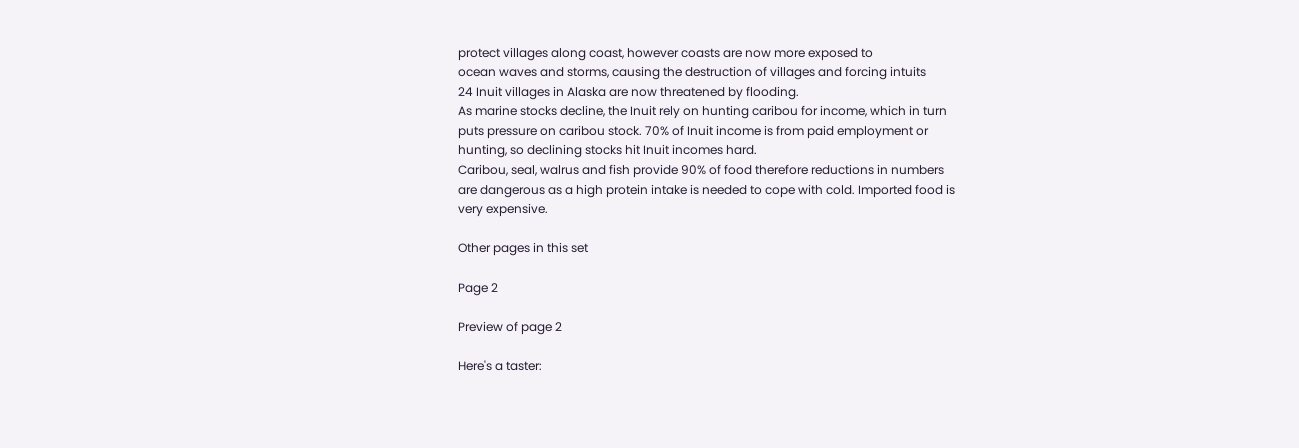protect villages along coast, however coasts are now more exposed to
ocean waves and storms, causing the destruction of villages and forcing intuits
24 Inuit villages in Alaska are now threatened by flooding.
As marine stocks decline, the Inuit rely on hunting caribou for income, which in turn
puts pressure on caribou stock. 70% of Inuit income is from paid employment or
hunting, so declining stocks hit Inuit incomes hard.
Caribou, seal, walrus and fish provide 90% of food therefore reductions in numbers
are dangerous as a high protein intake is needed to cope with cold. Imported food is
very expensive.

Other pages in this set

Page 2

Preview of page 2

Here's a taster: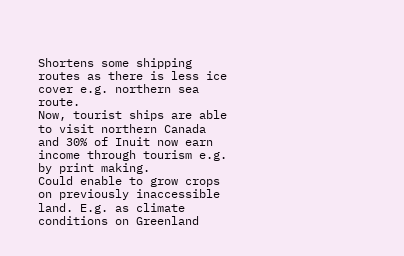Shortens some shipping routes as there is less ice cover e.g. northern sea route.
Now, tourist ships are able to visit northern Canada and 30% of Inuit now earn
income through tourism e.g. by print making.
Could enable to grow crops on previously inaccessible land. E.g. as climate
conditions on Greenland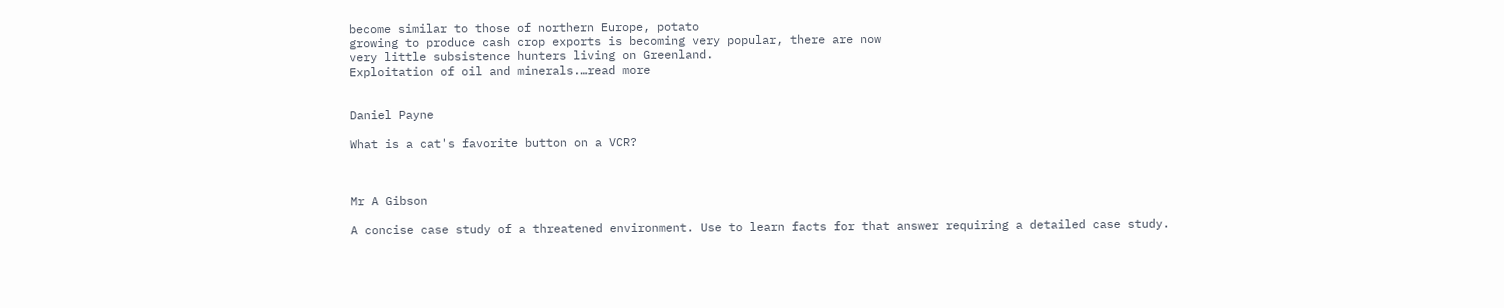become similar to those of northern Europe, potato
growing to produce cash crop exports is becoming very popular, there are now
very little subsistence hunters living on Greenland.
Exploitation of oil and minerals.…read more


Daniel Payne

What is a cat's favorite button on a VCR?



Mr A Gibson

A concise case study of a threatened environment. Use to learn facts for that answer requiring a detailed case study.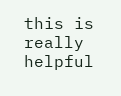this is really helpful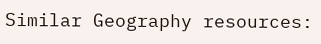Similar Geography resources: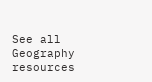See all Geography resources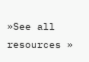»See all resources »